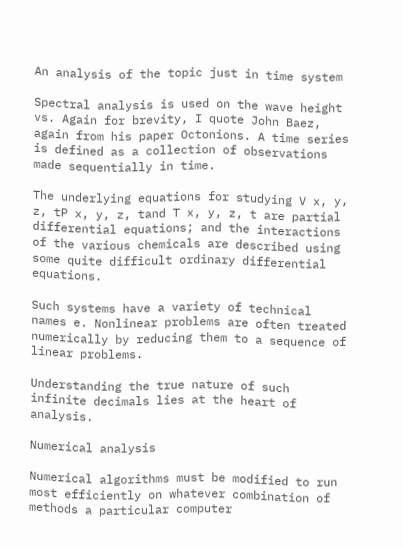An analysis of the topic just in time system

Spectral analysis is used on the wave height vs. Again for brevity, I quote John Baez, again from his paper Octonions. A time series is defined as a collection of observations made sequentially in time.

The underlying equations for studying V x, y, z, tP x, y, z, tand T x, y, z, t are partial differential equations; and the interactions of the various chemicals are described using some quite difficult ordinary differential equations.

Such systems have a variety of technical names e. Nonlinear problems are often treated numerically by reducing them to a sequence of linear problems.

Understanding the true nature of such infinite decimals lies at the heart of analysis.

Numerical analysis

Numerical algorithms must be modified to run most efficiently on whatever combination of methods a particular computer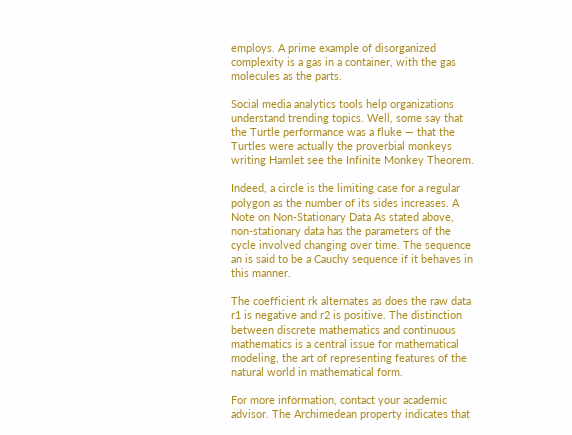employs. A prime example of disorganized complexity is a gas in a container, with the gas molecules as the parts.

Social media analytics tools help organizations understand trending topics. Well, some say that the Turtle performance was a fluke — that the Turtles were actually the proverbial monkeys writing Hamlet see the Infinite Monkey Theorem.

Indeed, a circle is the limiting case for a regular polygon as the number of its sides increases. A Note on Non-Stationary Data As stated above, non-stationary data has the parameters of the cycle involved changing over time. The sequence an is said to be a Cauchy sequence if it behaves in this manner.

The coefficient rk alternates as does the raw data r1 is negative and r2 is positive. The distinction between discrete mathematics and continuous mathematics is a central issue for mathematical modeling, the art of representing features of the natural world in mathematical form.

For more information, contact your academic advisor. The Archimedean property indicates that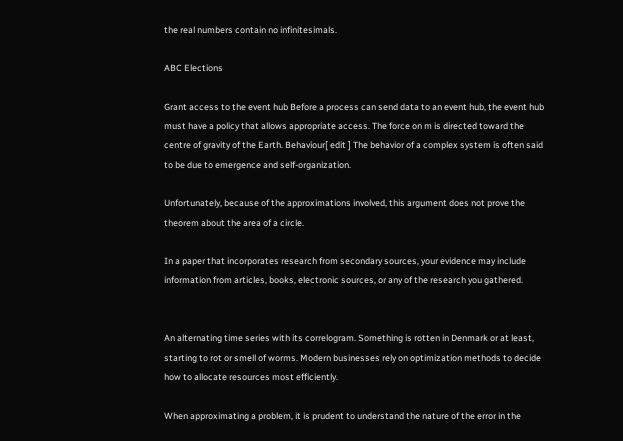the real numbers contain no infinitesimals.

ABC Elections

Grant access to the event hub Before a process can send data to an event hub, the event hub must have a policy that allows appropriate access. The force on m is directed toward the centre of gravity of the Earth. Behaviour[ edit ] The behavior of a complex system is often said to be due to emergence and self-organization.

Unfortunately, because of the approximations involved, this argument does not prove the theorem about the area of a circle.

In a paper that incorporates research from secondary sources, your evidence may include information from articles, books, electronic sources, or any of the research you gathered.


An alternating time series with its correlogram. Something is rotten in Denmark or at least, starting to rot or smell of worms. Modern businesses rely on optimization methods to decide how to allocate resources most efficiently.

When approximating a problem, it is prudent to understand the nature of the error in the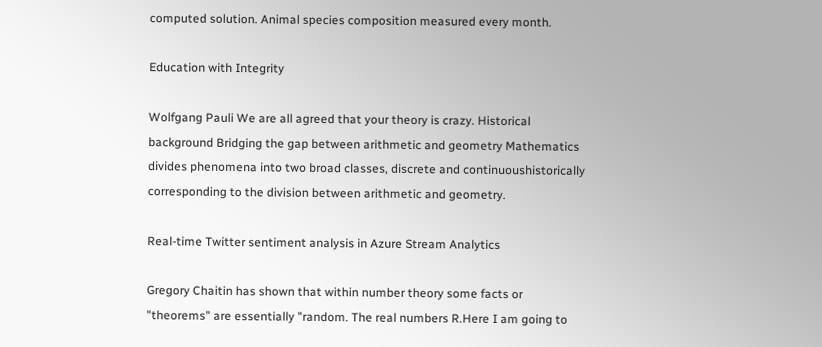computed solution. Animal species composition measured every month.

Education with Integrity

Wolfgang Pauli We are all agreed that your theory is crazy. Historical background Bridging the gap between arithmetic and geometry Mathematics divides phenomena into two broad classes, discrete and continuoushistorically corresponding to the division between arithmetic and geometry.

Real-time Twitter sentiment analysis in Azure Stream Analytics

Gregory Chaitin has shown that within number theory some facts or "theorems" are essentially "random. The real numbers R.Here I am going to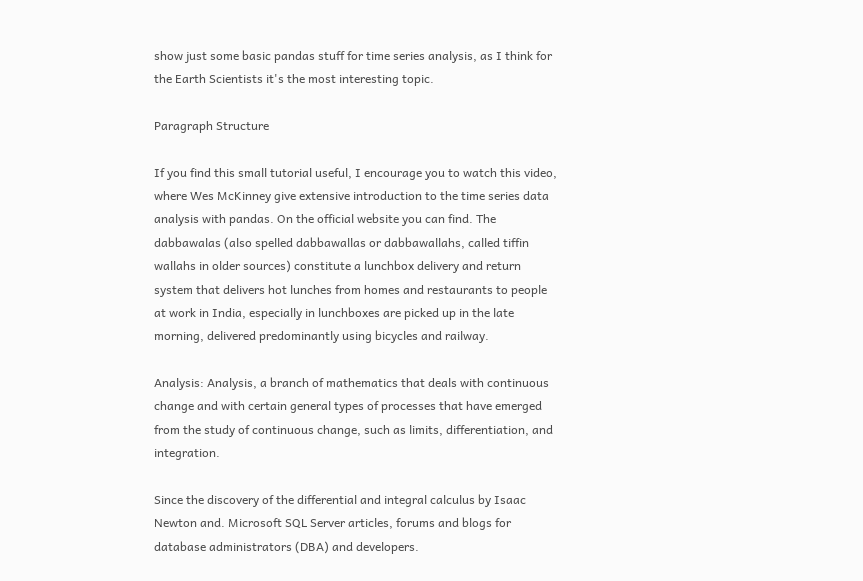show just some basic pandas stuff for time series analysis, as I think for the Earth Scientists it's the most interesting topic.

Paragraph Structure

If you find this small tutorial useful, I encourage you to watch this video, where Wes McKinney give extensive introduction to the time series data analysis with pandas. On the official website you can find. The dabbawalas (also spelled dabbawallas or dabbawallahs, called tiffin wallahs in older sources) constitute a lunchbox delivery and return system that delivers hot lunches from homes and restaurants to people at work in India, especially in lunchboxes are picked up in the late morning, delivered predominantly using bicycles and railway.

Analysis: Analysis, a branch of mathematics that deals with continuous change and with certain general types of processes that have emerged from the study of continuous change, such as limits, differentiation, and integration.

Since the discovery of the differential and integral calculus by Isaac Newton and. Microsoft SQL Server articles, forums and blogs for database administrators (DBA) and developers.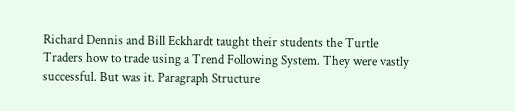Richard Dennis and Bill Eckhardt taught their students the Turtle Traders how to trade using a Trend Following System. They were vastly successful. But was it. Paragraph Structure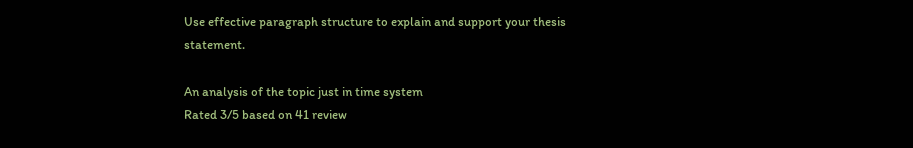Use effective paragraph structure to explain and support your thesis statement.

An analysis of the topic just in time system
Rated 3/5 based on 41 review